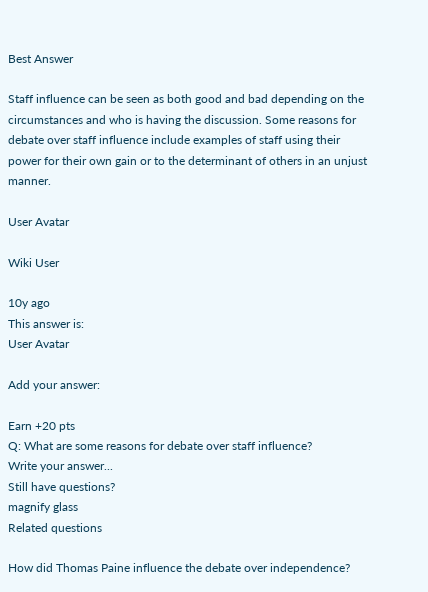Best Answer

Staff influence can be seen as both good and bad depending on the circumstances and who is having the discussion. Some reasons for debate over staff influence include examples of staff using their power for their own gain or to the determinant of others in an unjust manner.

User Avatar

Wiki User

10y ago
This answer is:
User Avatar

Add your answer:

Earn +20 pts
Q: What are some reasons for debate over staff influence?
Write your answer...
Still have questions?
magnify glass
Related questions

How did Thomas Paine influence the debate over independence?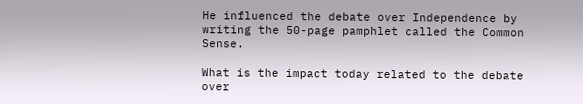He influenced the debate over Independence by writing the 50-page pamphlet called the Common Sense.

What is the impact today related to the debate over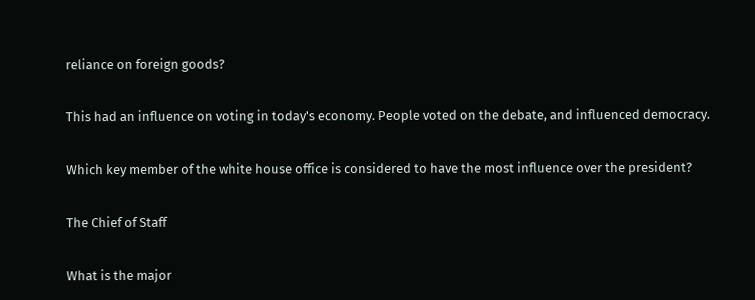reliance on foreign goods?

This had an influence on voting in today's economy. People voted on the debate, and influenced democracy.

Which key member of the white house office is considered to have the most influence over the president?

The Chief of Staff

What is the major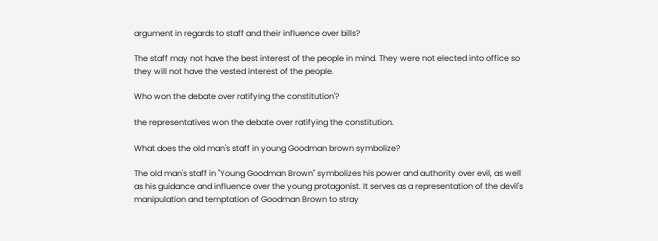argument in regards to staff and their influence over bills?

The staff may not have the best interest of the people in mind. They were not elected into office so they will not have the vested interest of the people.

Who won the debate over ratifying the constitution'?

the representatives won the debate over ratifying the constitution.

What does the old man's staff in young Goodman brown symbolize?

The old man's staff in "Young Goodman Brown" symbolizes his power and authority over evil, as well as his guidance and influence over the young protagonist. It serves as a representation of the devil's manipulation and temptation of Goodman Brown to stray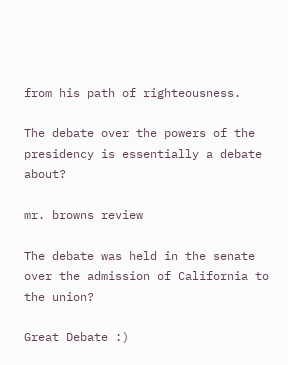from his path of righteousness.

The debate over the powers of the presidency is essentially a debate about?

mr. browns review

The debate was held in the senate over the admission of California to the union?

Great Debate :)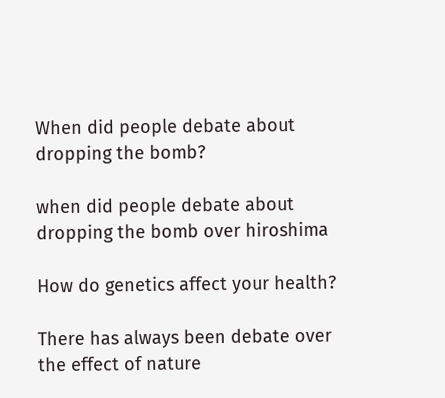When did people debate about dropping the bomb?

when did people debate about dropping the bomb over hiroshima

How do genetics affect your health?

There has always been debate over the effect of nature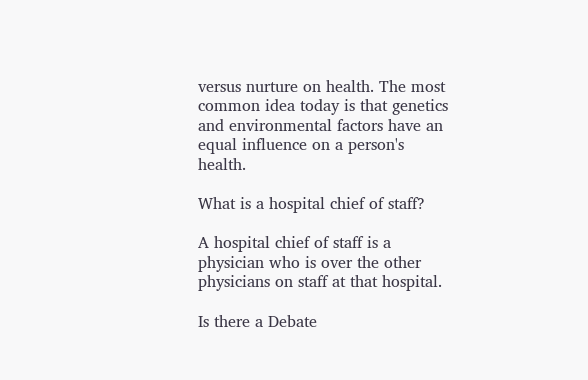versus nurture on health. The most common idea today is that genetics and environmental factors have an equal influence on a person's health.

What is a hospital chief of staff?

A hospital chief of staff is a physician who is over the other physicians on staff at that hospital.

Is there a Debate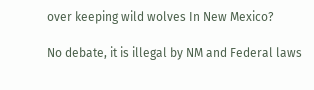over keeping wild wolves In New Mexico?

No debate, it is illegal by NM and Federal laws